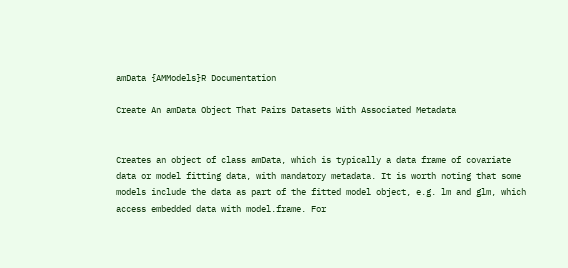amData {AMModels}R Documentation

Create An amData Object That Pairs Datasets With Associated Metadata


Creates an object of class amData, which is typically a data frame of covariate data or model fitting data, with mandatory metadata. It is worth noting that some models include the data as part of the fitted model object, e.g. lm and glm, which access embedded data with model.frame. For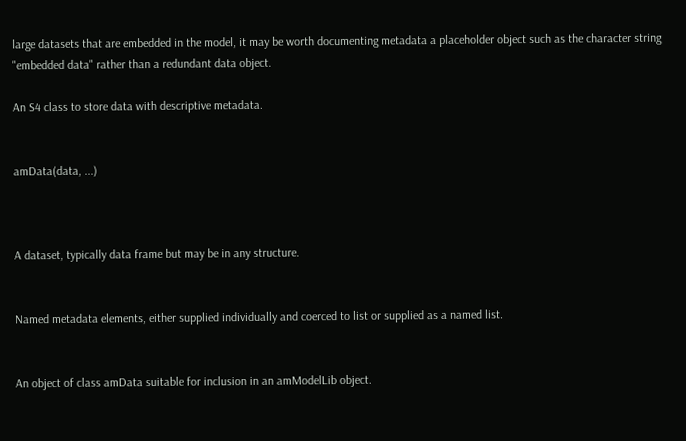large datasets that are embedded in the model, it may be worth documenting metadata a placeholder object such as the character string "embedded data" rather than a redundant data object.

An S4 class to store data with descriptive metadata.


amData(data, ...)



A dataset, typically data frame but may be in any structure.


Named metadata elements, either supplied individually and coerced to list or supplied as a named list.


An object of class amData suitable for inclusion in an amModelLib object.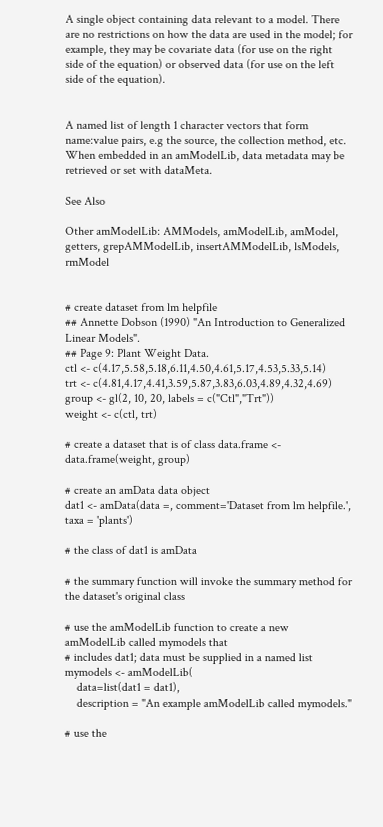A single object containing data relevant to a model. There are no restrictions on how the data are used in the model; for example, they may be covariate data (for use on the right side of the equation) or observed data (for use on the left side of the equation).


A named list of length 1 character vectors that form name:value pairs, e.g the source, the collection method, etc. When embedded in an amModelLib, data metadata may be retrieved or set with dataMeta.

See Also

Other amModelLib: AMModels, amModelLib, amModel, getters, grepAMModelLib, insertAMModelLib, lsModels, rmModel


# create dataset from lm helpfile
## Annette Dobson (1990) "An Introduction to Generalized Linear Models".
## Page 9: Plant Weight Data.
ctl <- c(4.17,5.58,5.18,6.11,4.50,4.61,5.17,4.53,5.33,5.14)
trt <- c(4.81,4.17,4.41,3.59,5.87,3.83,6.03,4.89,4.32,4.69)
group <- gl(2, 10, 20, labels = c("Ctl","Trt"))
weight <- c(ctl, trt)

# create a dataset that is of class data.frame <- data.frame(weight, group)

# create an amData data object
dat1 <- amData(data =, comment='Dataset from lm helpfile.', taxa = 'plants')

# the class of dat1 is amData

# the summary function will invoke the summary method for the dataset's original class

# use the amModelLib function to create a new amModelLib called mymodels that
# includes dat1; data must be supplied in a named list
mymodels <- amModelLib(
    data=list(dat1 = dat1),
    description = "An example amModelLib called mymodels."

# use the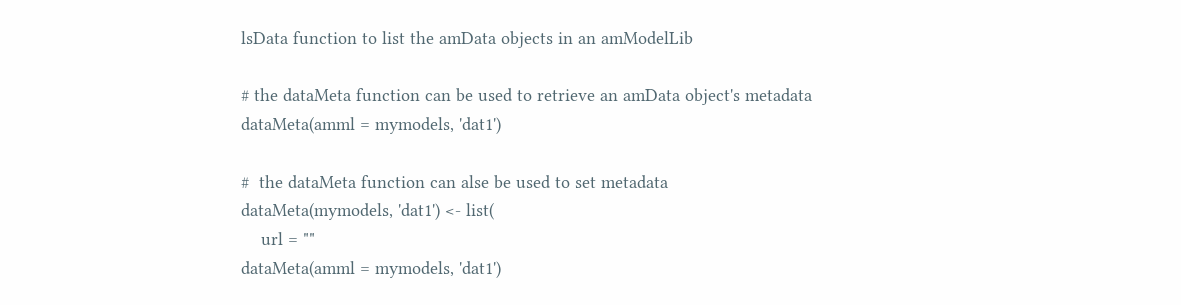lsData function to list the amData objects in an amModelLib

# the dataMeta function can be used to retrieve an amData object's metadata
dataMeta(amml = mymodels, 'dat1')

#  the dataMeta function can alse be used to set metadata
dataMeta(mymodels, 'dat1') <- list(
    url = ""
dataMeta(amml = mymodels, 'dat1')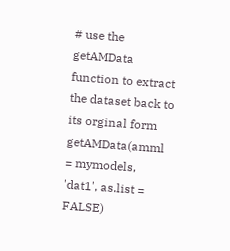# use the getAMData function to extract the dataset back to its orginal form
getAMData(amml = mymodels, 'dat1', as.list = FALSE)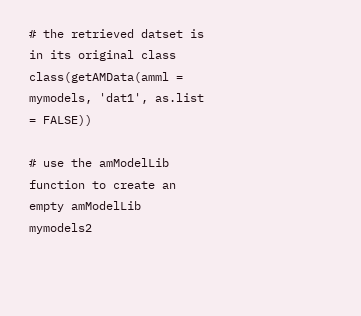# the retrieved datset is in its original class
class(getAMData(amml = mymodels, 'dat1', as.list = FALSE))

# use the amModelLib function to create an empty amModelLib
mymodels2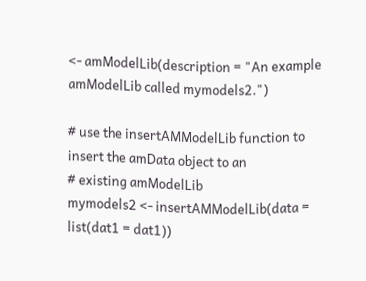<- amModelLib(description = "An example amModelLib called mymodels2.")

# use the insertAMModelLib function to insert the amData object to an
# existing amModelLib
mymodels2 <- insertAMModelLib(data = list(dat1 = dat1))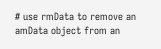# use rmData to remove an amData object from an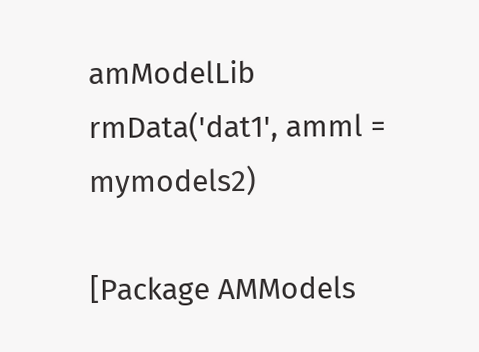amModelLib
rmData('dat1', amml = mymodels2)

[Package AMModels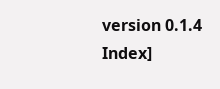version 0.1.4 Index]